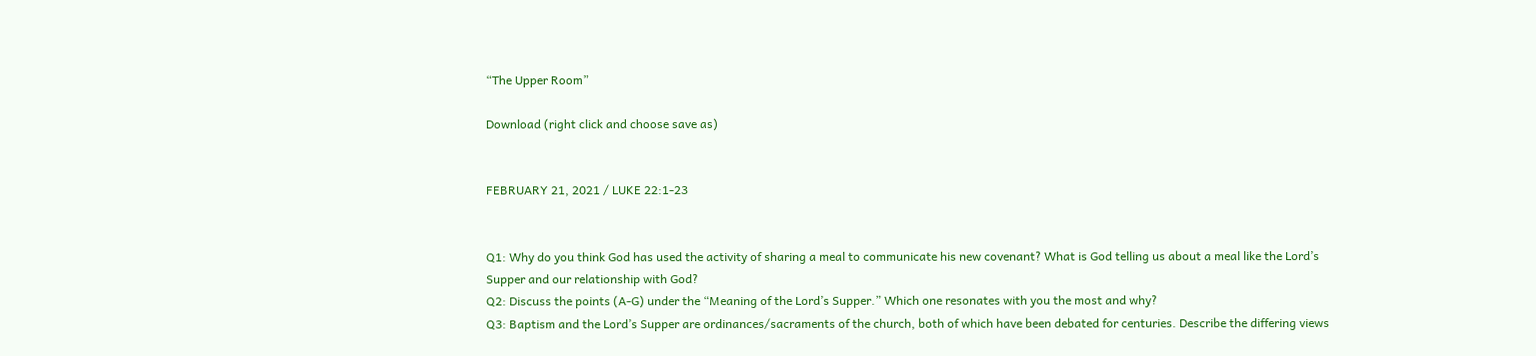“The Upper Room”

Download (right click and choose save as)


FEBRUARY 21, 2021 / LUKE 22:1-23


Q1: Why do you think God has used the activity of sharing a meal to communicate his new covenant? What is God telling us about a meal like the Lord’s Supper and our relationship with God?
Q2: Discuss the points (A-G) under the “Meaning of the Lord’s Supper.” Which one resonates with you the most and why?
Q3: Baptism and the Lord’s Supper are ordinances/sacraments of the church, both of which have been debated for centuries. Describe the differing views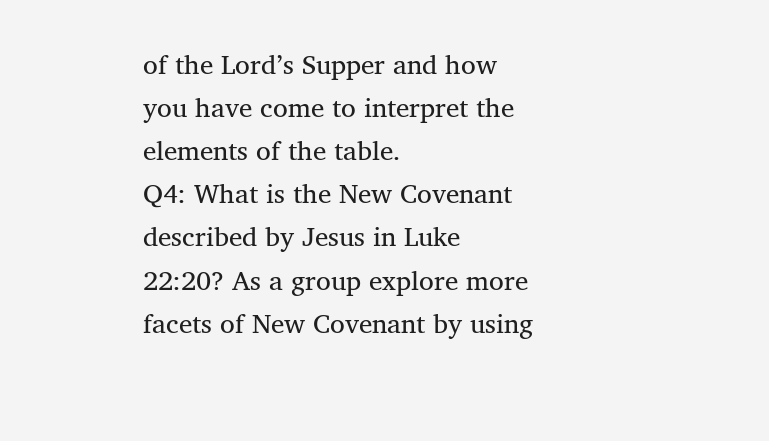of the Lord’s Supper and how you have come to interpret the elements of the table.
Q4: What is the New Covenant described by Jesus in Luke 22:20? As a group explore more facets of New Covenant by using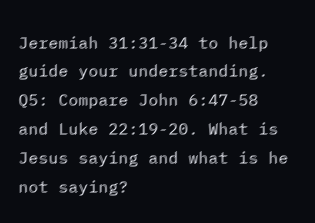Jeremiah 31:31-34 to help guide your understanding.
Q5: Compare John 6:47-58 and Luke 22:19-20. What is Jesus saying and what is he not saying?